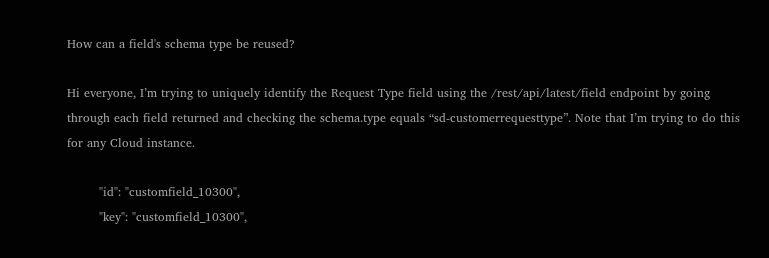How can a field's schema type be reused?

Hi everyone, I’m trying to uniquely identify the Request Type field using the /rest/api/latest/field endpoint by going through each field returned and checking the schema.type equals “sd-customerrequesttype”. Note that I’m trying to do this for any Cloud instance.

        "id": "customfield_10300",
        "key": "customfield_10300",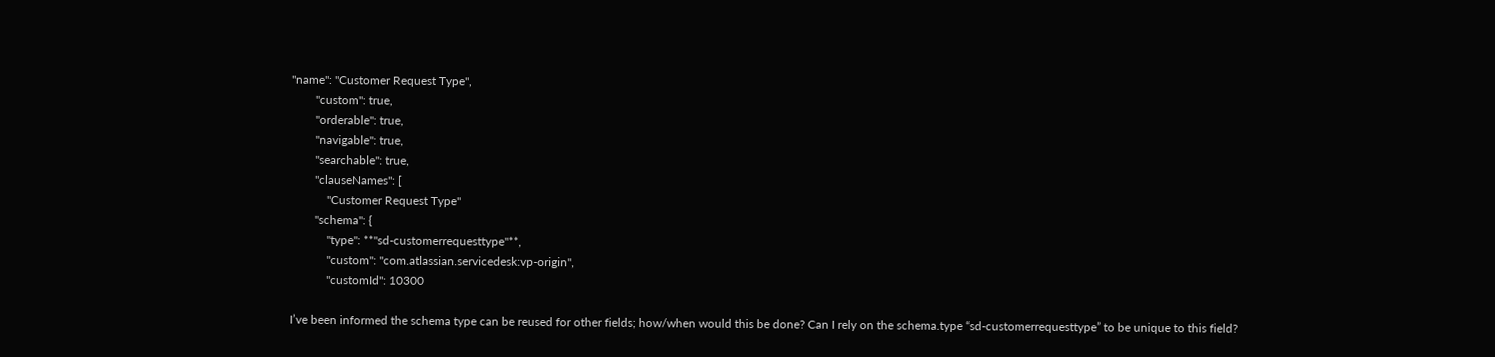"name": "Customer Request Type",
        "custom": true,
        "orderable": true,
        "navigable": true,
        "searchable": true,
        "clauseNames": [
            "Customer Request Type"
        "schema": {
            "type": **"sd-customerrequesttype"**,
            "custom": "com.atlassian.servicedesk:vp-origin",
            "customId": 10300

I’ve been informed the schema type can be reused for other fields; how/when would this be done? Can I rely on the schema.type “sd-customerrequesttype” to be unique to this field?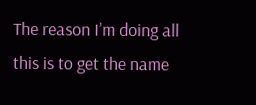The reason I’m doing all this is to get the name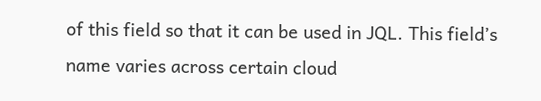of this field so that it can be used in JQL. This field’s name varies across certain cloud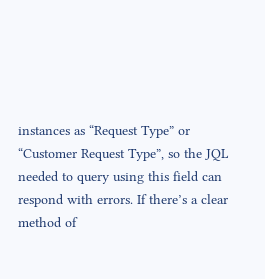instances as “Request Type” or “Customer Request Type”, so the JQL needed to query using this field can respond with errors. If there’s a clear method of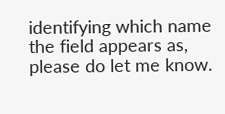identifying which name the field appears as, please do let me know.